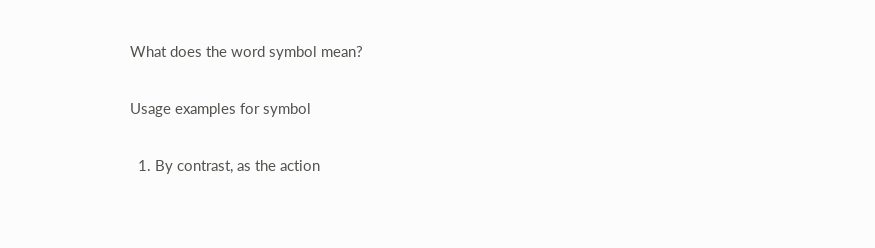What does the word symbol mean?

Usage examples for symbol

  1. By contrast, as the action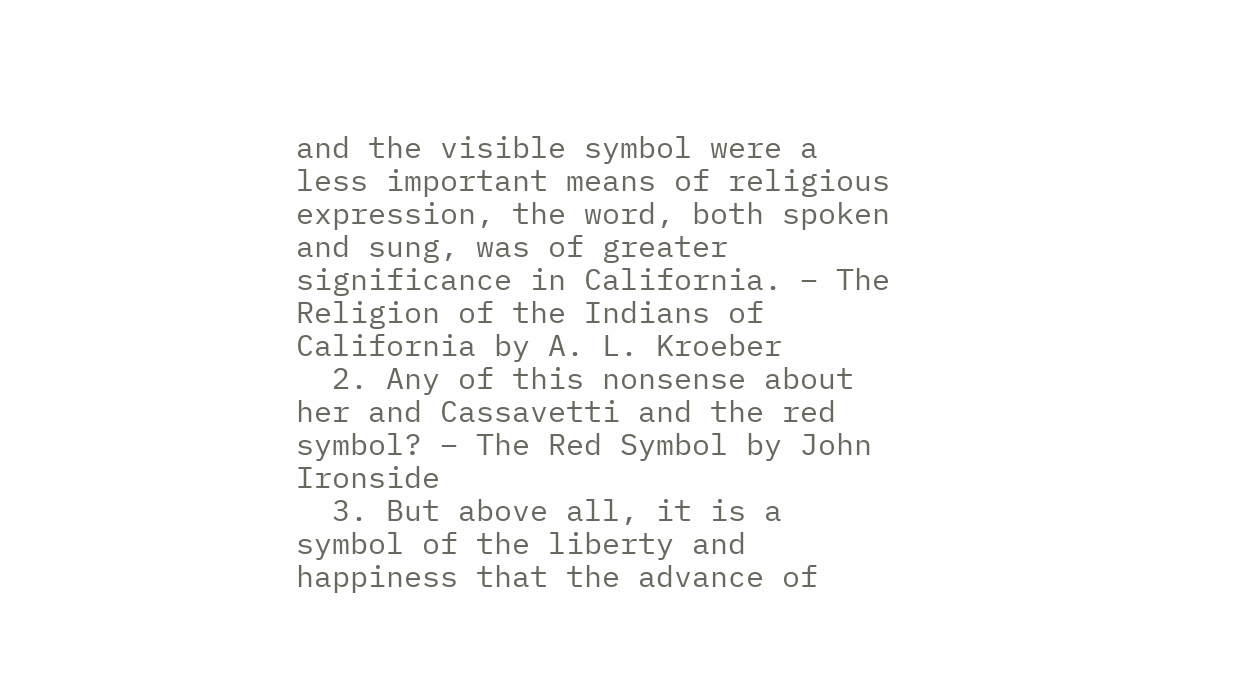and the visible symbol were a less important means of religious expression, the word, both spoken and sung, was of greater significance in California. – The Religion of the Indians of California by A. L. Kroeber
  2. Any of this nonsense about her and Cassavetti and the red symbol? – The Red Symbol by John Ironside
  3. But above all, it is a symbol of the liberty and happiness that the advance of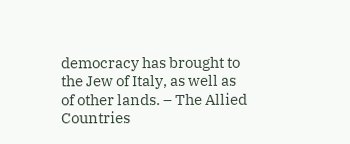democracy has brought to the Jew of Italy, as well as of other lands. – The Allied Countries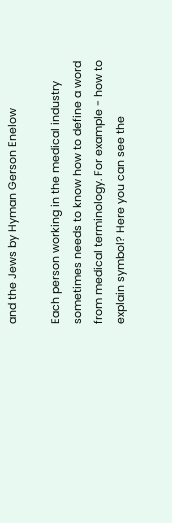and the Jews by Hyman Gerson Enelow

Each person working in the medical industry sometimes needs to know how to define a word from medical terminology. For example - how to explain symbol? Here you can see the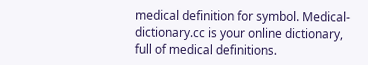medical definition for symbol. Medical-dictionary.cc is your online dictionary, full of medical definitions.